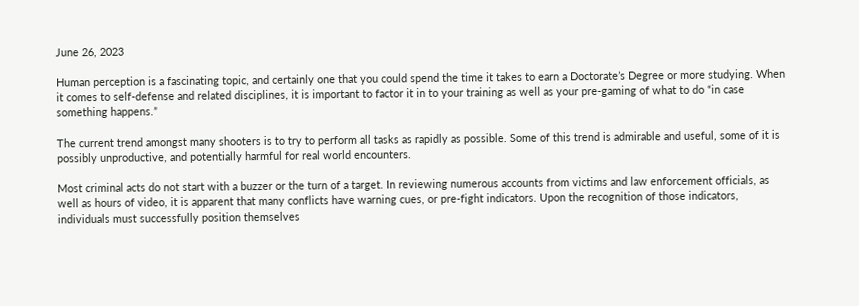June 26, 2023

Human perception is a fascinating topic, and certainly one that you could spend the time it takes to earn a Doctorate’s Degree or more studying. When it comes to self-defense and related disciplines, it is important to factor it in to your training as well as your pre-gaming of what to do “in case something happens.”

The current trend amongst many shooters is to try to perform all tasks as rapidly as possible. Some of this trend is admirable and useful, some of it is possibly unproductive, and potentially harmful for real world encounters.

Most criminal acts do not start with a buzzer or the turn of a target. In reviewing numerous accounts from victims and law enforcement officials, as well as hours of video, it is apparent that many conflicts have warning cues, or pre-fight indicators. Upon the recognition of those indicators, individuals must successfully position themselves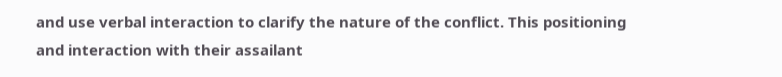and use verbal interaction to clarify the nature of the conflict. This positioning and interaction with their assailant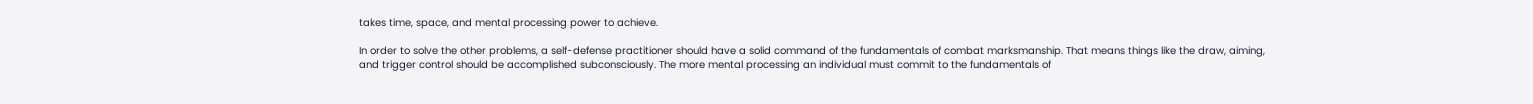takes time, space, and mental processing power to achieve.

In order to solve the other problems, a self-defense practitioner should have a solid command of the fundamentals of combat marksmanship. That means things like the draw, aiming, and trigger control should be accomplished subconsciously. The more mental processing an individual must commit to the fundamentals of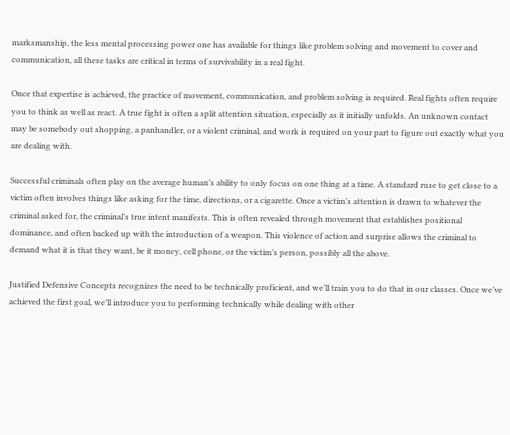marksmanship, the less mental processing power one has available for things like problem solving and movement to cover and communication, all these tasks are critical in terms of survivability in a real fight.

Once that expertise is achieved, the practice of movement, communication, and problem solving is required. Real fights often require you to think as well as react. A true fight is often a split attention situation, especially as it initially unfolds. An unknown contact may be somebody out shopping, a panhandler, or a violent criminal, and work is required on your part to figure out exactly what you are dealing with.

Successful criminals often play on the average human’s ability to only focus on one thing at a time. A standard ruse to get close to a victim often involves things like asking for the time, directions, or a cigarette. Once a victim’s attention is drawn to whatever the criminal asked for, the criminal’s true intent manifests. This is often revealed through movement that establishes positional dominance, and often backed up with the introduction of a weapon. This violence of action and surprise allows the criminal to demand what it is that they want, be it money, cell phone, or the victim’s person, possibly all the above.

Justified Defensive Concepts recognizes the need to be technically proficient, and we’ll train you to do that in our classes. Once we’ve achieved the first goal, we’ll introduce you to performing technically while dealing with other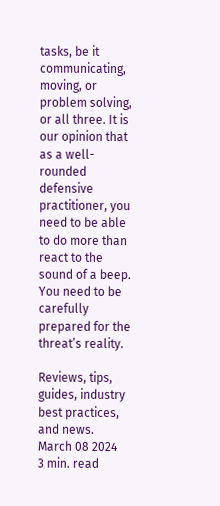tasks, be it communicating, moving, or problem solving, or all three. It is our opinion that as a well-rounded defensive practitioner, you need to be able to do more than react to the sound of a beep. You need to be carefully prepared for the threat’s reality.

Reviews, tips, guides, industry best practices, and news.
March 08 2024
3 min. read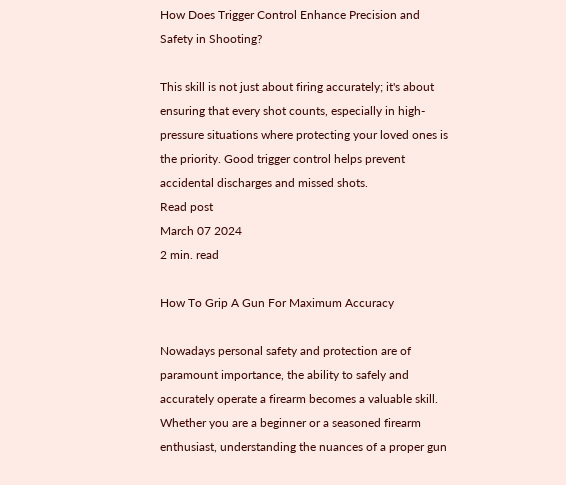How Does Trigger Control Enhance Precision and Safety in Shooting?

This skill is not just about firing accurately; it's about ensuring that every shot counts, especially in high-pressure situations where protecting your loved ones is the priority. Good trigger control helps prevent accidental discharges and missed shots.
Read post
March 07 2024
2 min. read

How To Grip A Gun For Maximum Accuracy

Nowadays personal safety and protection are of paramount importance, the ability to safely and accurately operate a firearm becomes a valuable skill. Whether you are a beginner or a seasoned firearm enthusiast, understanding the nuances of a proper gun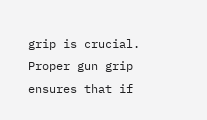grip is crucial. Proper gun grip ensures that if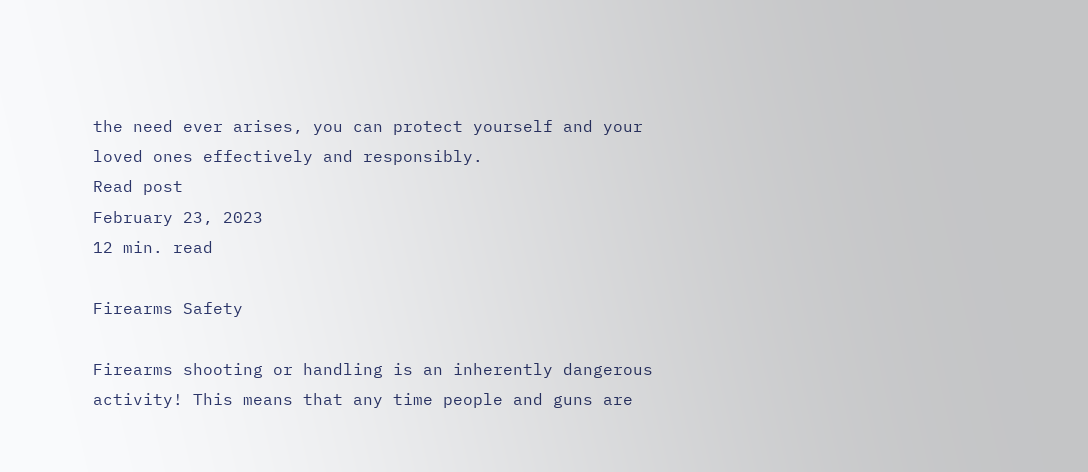the need ever arises, you can protect yourself and your loved ones effectively and responsibly.
Read post
February 23, 2023
12 min. read

Firearms Safety

Firearms shooting or handling is an inherently dangerous activity! This means that any time people and guns are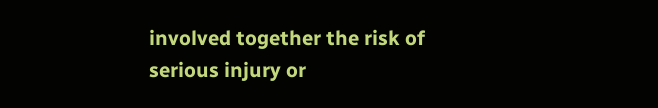involved together the risk of serious injury or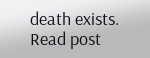death exists.
Read post